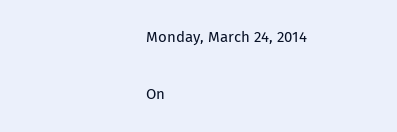Monday, March 24, 2014

On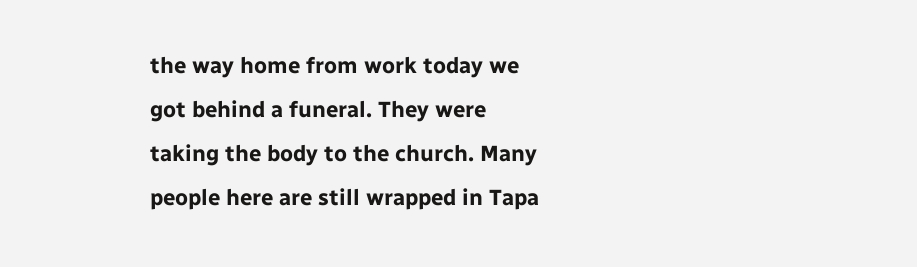the way home from work today we got behind a funeral. They were taking the body to the church. Many people here are still wrapped in Tapa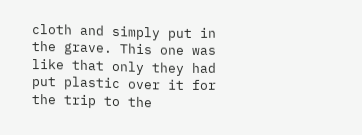cloth and simply put in the grave. This one was like that only they had put plastic over it for the trip to the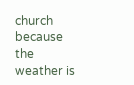church because the weather is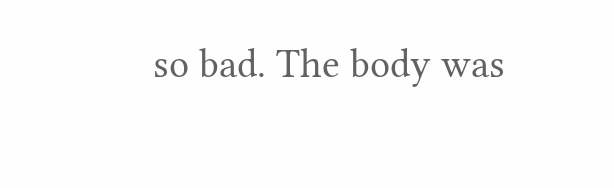so bad. The body was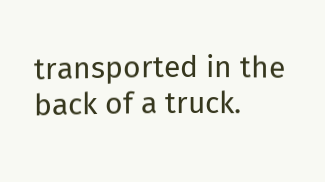transported in the back of a truck.